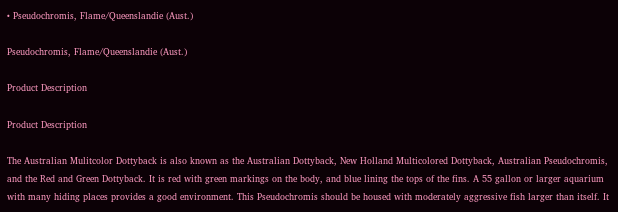• Pseudochromis, Flame/Queenslandie (Aust.)

Pseudochromis, Flame/Queenslandie (Aust.)

Product Description

Product Description

The Australian Mulitcolor Dottyback is also known as the Australian Dottyback, New Holland Multicolored Dottyback, Australian Pseudochromis, and the Red and Green Dottyback. It is red with green markings on the body, and blue lining the tops of the fins. A 55 gallon or larger aquarium with many hiding places provides a good environment. This Pseudochromis should be housed with moderately aggressive fish larger than itself. It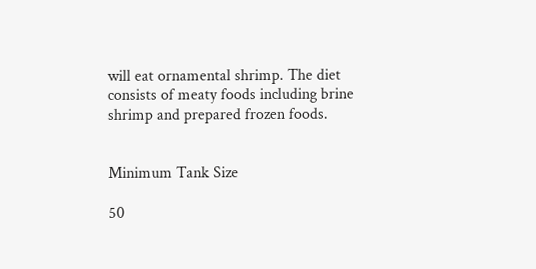will eat ornamental shrimp. The diet consists of meaty foods including brine shrimp and prepared frozen foods.


Minimum Tank Size

50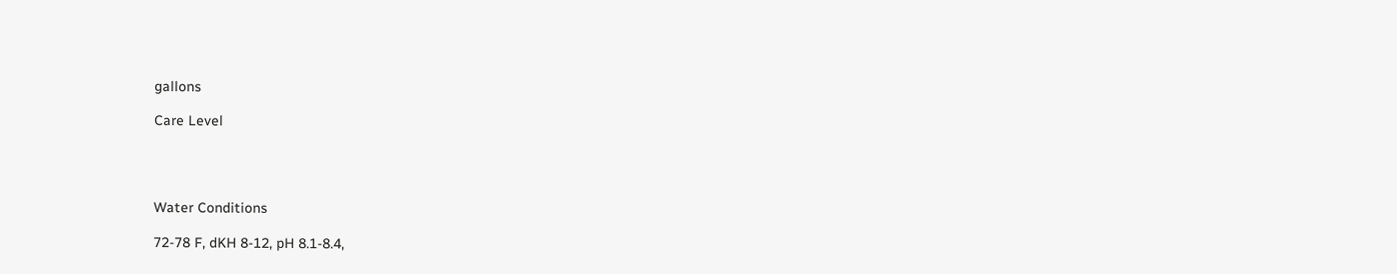gallons

Care Level




Water Conditions

72-78 F, dKH 8-12, pH 8.1-8.4,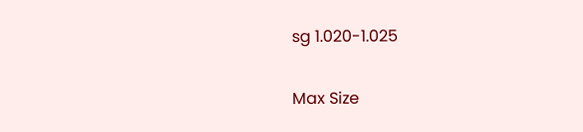sg 1.020-1.025

Max Size